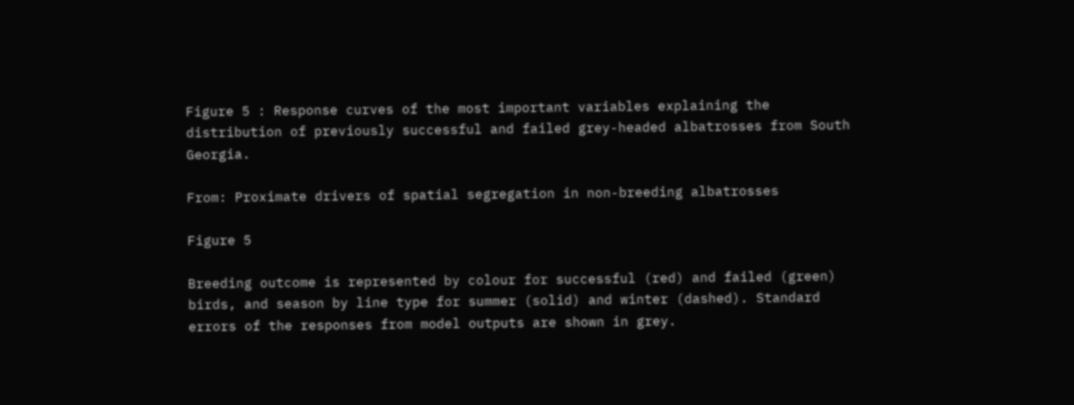Figure 5 : Response curves of the most important variables explaining the distribution of previously successful and failed grey-headed albatrosses from South Georgia.

From: Proximate drivers of spatial segregation in non-breeding albatrosses

Figure 5

Breeding outcome is represented by colour for successful (red) and failed (green) birds, and season by line type for summer (solid) and winter (dashed). Standard errors of the responses from model outputs are shown in grey.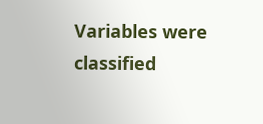Variables were classified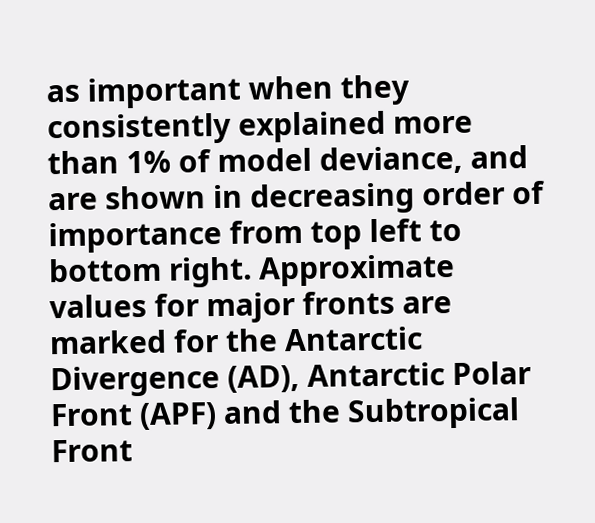as important when they consistently explained more than 1% of model deviance, and are shown in decreasing order of importance from top left to bottom right. Approximate values for major fronts are marked for the Antarctic Divergence (AD), Antarctic Polar Front (APF) and the Subtropical Front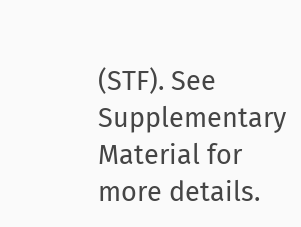(STF). See Supplementary Material for more details.